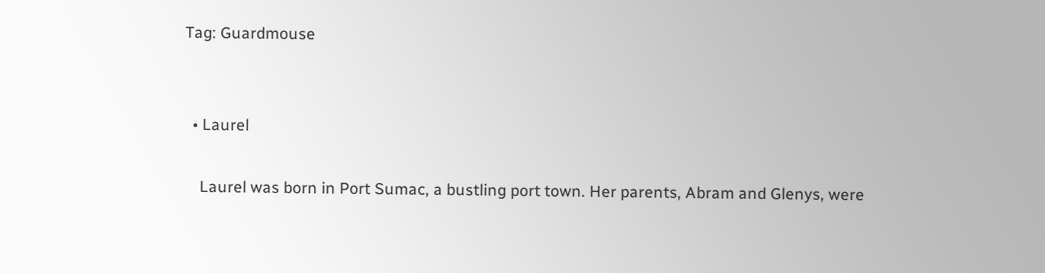Tag: Guardmouse


  • Laurel

    Laurel was born in Port Sumac, a bustling port town. Her parents, Abram and Glenys, were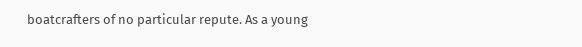boatcrafters of no particular repute. As a young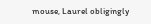mouse, Laurel obligingly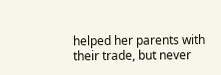helped her parents with their trade, but never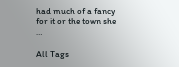had much of a fancy for it or the town she …

All Tags